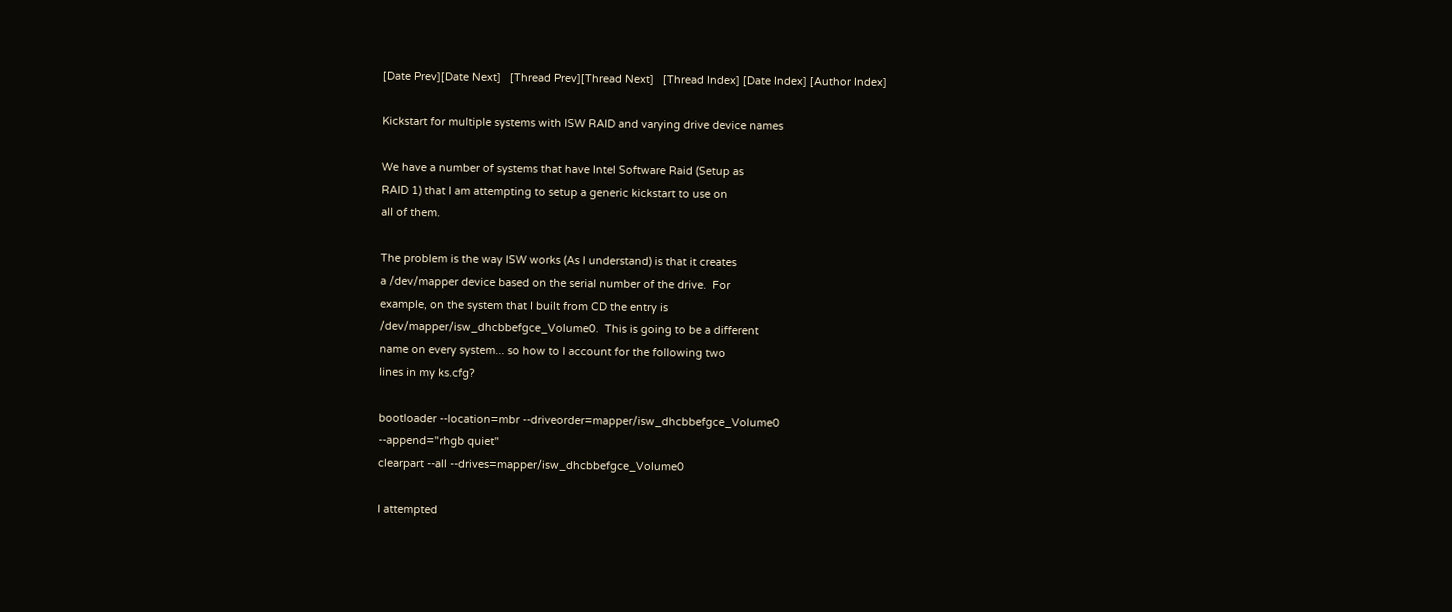[Date Prev][Date Next]   [Thread Prev][Thread Next]   [Thread Index] [Date Index] [Author Index]

Kickstart for multiple systems with ISW RAID and varying drive device names

We have a number of systems that have Intel Software Raid (Setup as
RAID 1) that I am attempting to setup a generic kickstart to use on
all of them.

The problem is the way ISW works (As I understand) is that it creates
a /dev/mapper device based on the serial number of the drive.  For
example, on the system that I built from CD the entry is
/dev/mapper/isw_dhcbbefgce_Volume0.  This is going to be a different
name on every system... so how to I account for the following two
lines in my ks.cfg?

bootloader --location=mbr --driveorder=mapper/isw_dhcbbefgce_Volume0
--append="rhgb quiet"
clearpart --all --drives=mapper/isw_dhcbbefgce_Volume0

I attempted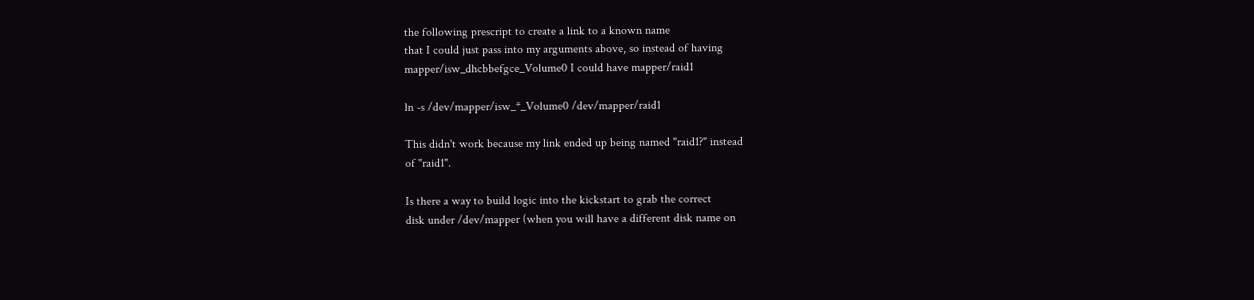the following prescript to create a link to a known name
that I could just pass into my arguments above, so instead of having
mapper/isw_dhcbbefgce_Volume0 I could have mapper/raid1

ln -s /dev/mapper/isw_*_Volume0 /dev/mapper/raid1

This didn't work because my link ended up being named "raid1?" instead
of "raid1".

Is there a way to build logic into the kickstart to grab the correct
disk under /dev/mapper (when you will have a different disk name on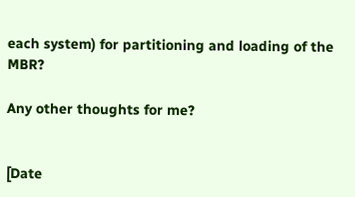each system) for partitioning and loading of the MBR?

Any other thoughts for me?


[Date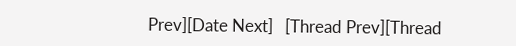Prev][Date Next]   [Thread Prev][Thread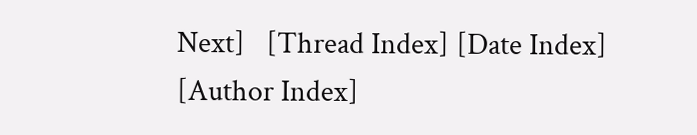Next]   [Thread Index] [Date Index] [Author Index]